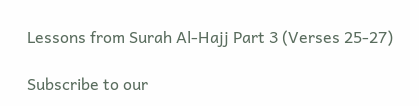Lessons from Surah Al-Hajj Part 3 (Verses 25-27)

Subscribe to our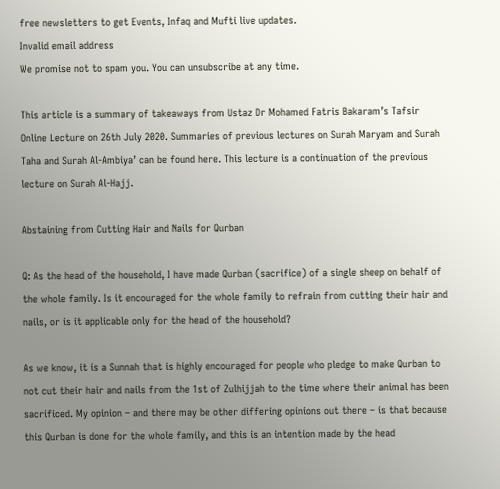free newsletters to get Events, Infaq and Mufti live updates.
Invalid email address
We promise not to spam you. You can unsubscribe at any time.

This article is a summary of takeaways from Ustaz Dr Mohamed Fatris Bakaram’s Tafsir Online Lecture on 26th July 2020. Summaries of previous lectures on Surah Maryam and Surah Taha and Surah Al-Ambiya’ can be found here. This lecture is a continuation of the previous lecture on Surah Al-Hajj.

Abstaining from Cutting Hair and Nails for Qurban

Q: As the head of the household, I have made Qurban (sacrifice) of a single sheep on behalf of the whole family. Is it encouraged for the whole family to refrain from cutting their hair and nails, or is it applicable only for the head of the household?

As we know, it is a Sunnah that is highly encouraged for people who pledge to make Qurban to not cut their hair and nails from the 1st of Zulhijjah to the time where their animal has been sacrificed. My opinion – and there may be other differing opinions out there – is that because this Qurban is done for the whole family, and this is an intention made by the head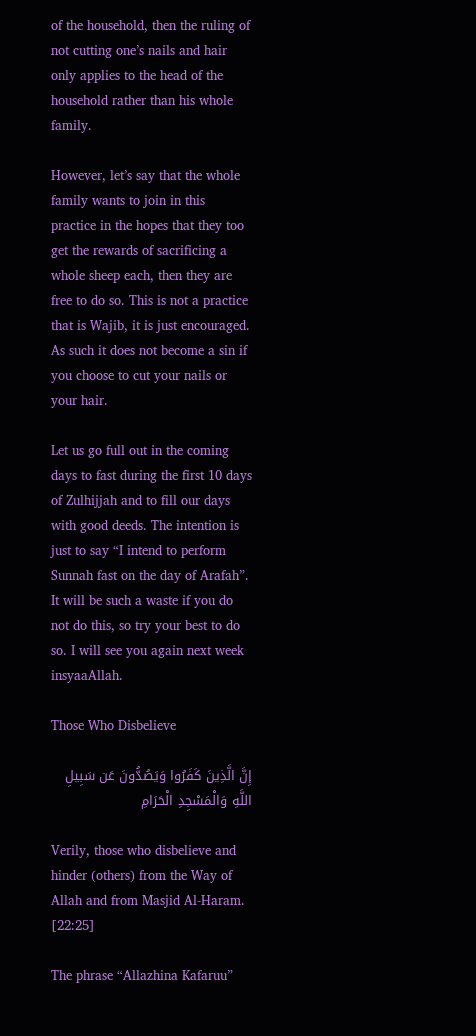of the household, then the ruling of not cutting one’s nails and hair only applies to the head of the household rather than his whole family.

However, let’s say that the whole family wants to join in this practice in the hopes that they too get the rewards of sacrificing a whole sheep each, then they are free to do so. This is not a practice that is Wajib, it is just encouraged. As such it does not become a sin if you choose to cut your nails or your hair.

Let us go full out in the coming days to fast during the first 10 days of Zulhijjah and to fill our days with good deeds. The intention is just to say “I intend to perform Sunnah fast on the day of Arafah”. It will be such a waste if you do not do this, so try your best to do so. I will see you again next week insyaaAllah.

Those Who Disbelieve

إِنَّ الَّذِينَ كَفَرُوا وَيَصُدُّونَ عَن سَبِيلِ اللَّهِ وَالْمَسْجِدِ الْحَرَامِ

Verily, those who disbelieve and hinder (others) from the Way of Allah and from Masjid Al-Haram. [22:25]

The phrase “Allazhina Kafaruu”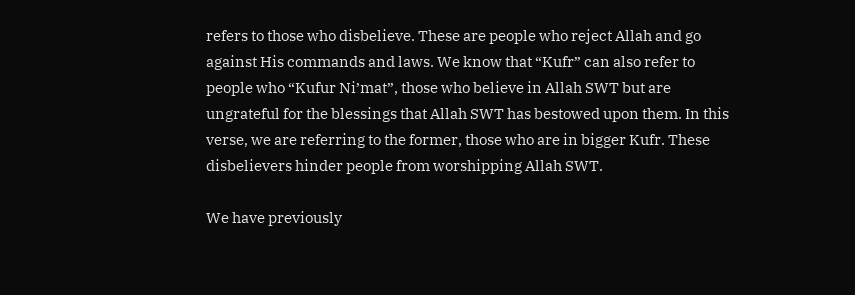refers to those who disbelieve. These are people who reject Allah and go against His commands and laws. We know that “Kufr” can also refer to people who “Kufur Ni’mat”, those who believe in Allah SWT but are ungrateful for the blessings that Allah SWT has bestowed upon them. In this verse, we are referring to the former, those who are in bigger Kufr. These disbelievers hinder people from worshipping Allah SWT.

We have previously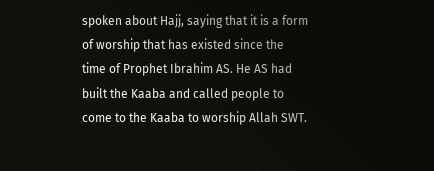spoken about Hajj, saying that it is a form of worship that has existed since the time of Prophet Ibrahim AS. He AS had built the Kaaba and called people to come to the Kaaba to worship Allah SWT.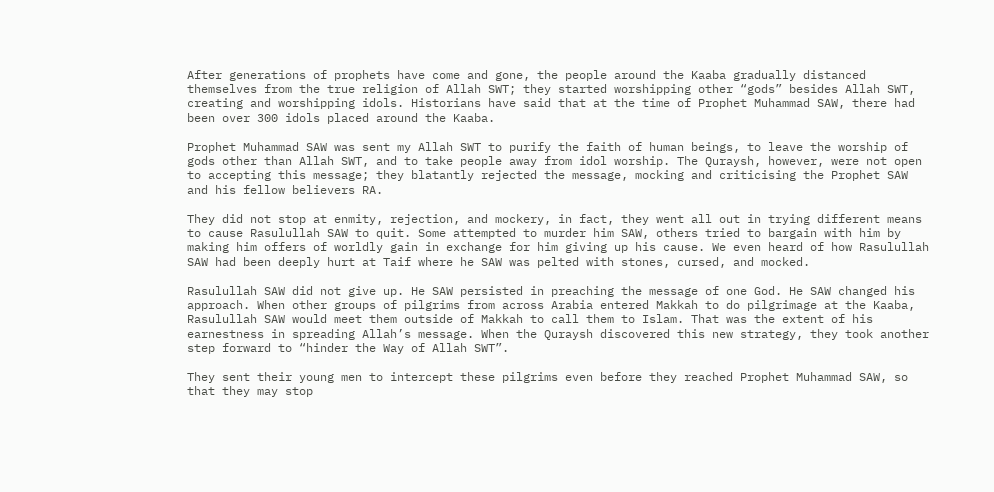After generations of prophets have come and gone, the people around the Kaaba gradually distanced themselves from the true religion of Allah SWT; they started worshipping other “gods” besides Allah SWT, creating and worshipping idols. Historians have said that at the time of Prophet Muhammad SAW, there had been over 300 idols placed around the Kaaba.

Prophet Muhammad SAW was sent my Allah SWT to purify the faith of human beings, to leave the worship of gods other than Allah SWT, and to take people away from idol worship. The Quraysh, however, were not open to accepting this message; they blatantly rejected the message, mocking and criticising the Prophet SAW and his fellow believers RA.

They did not stop at enmity, rejection, and mockery, in fact, they went all out in trying different means to cause Rasulullah SAW to quit. Some attempted to murder him SAW, others tried to bargain with him by making him offers of worldly gain in exchange for him giving up his cause. We even heard of how Rasulullah SAW had been deeply hurt at Taif where he SAW was pelted with stones, cursed, and mocked.

Rasulullah SAW did not give up. He SAW persisted in preaching the message of one God. He SAW changed his approach. When other groups of pilgrims from across Arabia entered Makkah to do pilgrimage at the Kaaba, Rasulullah SAW would meet them outside of Makkah to call them to Islam. That was the extent of his earnestness in spreading Allah’s message. When the Quraysh discovered this new strategy, they took another step forward to “hinder the Way of Allah SWT”.

They sent their young men to intercept these pilgrims even before they reached Prophet Muhammad SAW, so that they may stop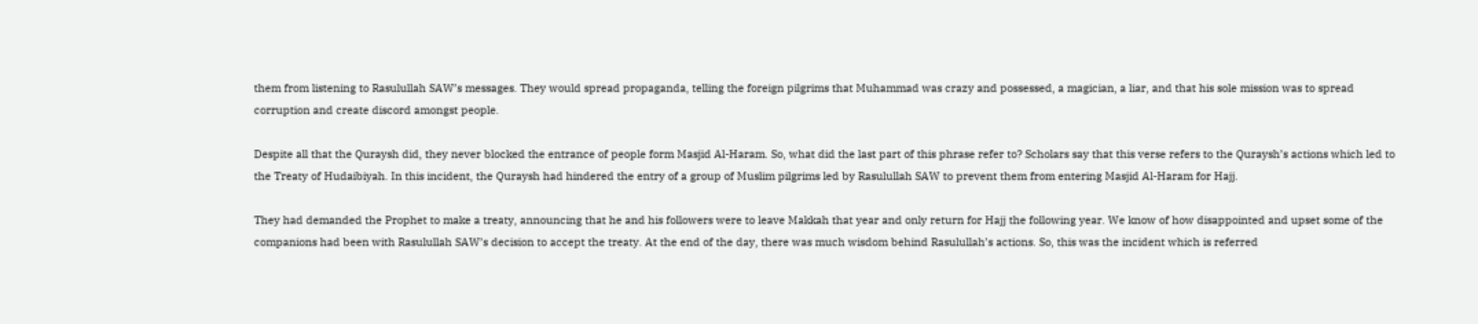them from listening to Rasulullah SAW’s messages. They would spread propaganda, telling the foreign pilgrims that Muhammad was crazy and possessed, a magician, a liar, and that his sole mission was to spread corruption and create discord amongst people.

Despite all that the Quraysh did, they never blocked the entrance of people form Masjid Al-Haram. So, what did the last part of this phrase refer to? Scholars say that this verse refers to the Quraysh’s actions which led to the Treaty of Hudaibiyah. In this incident, the Quraysh had hindered the entry of a group of Muslim pilgrims led by Rasulullah SAW to prevent them from entering Masjid Al-Haram for Hajj.

They had demanded the Prophet to make a treaty, announcing that he and his followers were to leave Makkah that year and only return for Hajj the following year. We know of how disappointed and upset some of the companions had been with Rasulullah SAW’s decision to accept the treaty. At the end of the day, there was much wisdom behind Rasulullah’s actions. So, this was the incident which is referred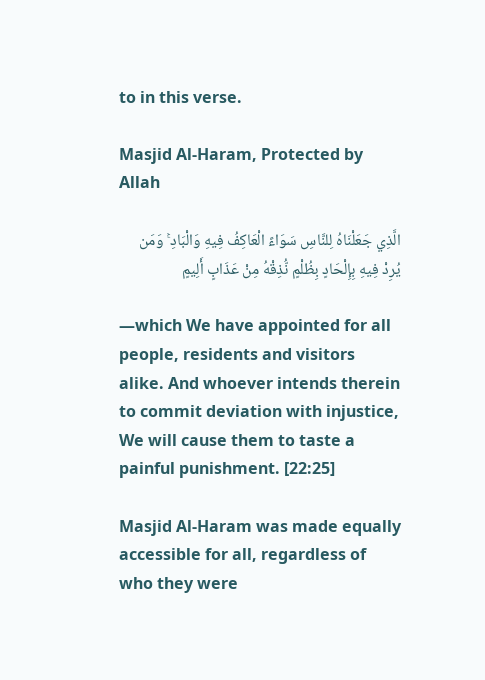to in this verse.

Masjid Al-Haram, Protected by Allah

الَّذِي جَعَلْنَاهُ لِلنَّاسِ سَوَاءً الْعَاكِفُ فِيهِ وَالْبَادِ ۚ وَمَن يُرِدْ فِيهِ بِإِلْحَادٍ بِظُلْمٍ نُّذِقْهُ مِنْ عَذَابٍ أَلِيمٍ

—which We have appointed for all people, residents and visitors alike. And whoever intends therein to commit deviation with injustice, We will cause them to taste a painful punishment. [22:25]

Masjid Al-Haram was made equally accessible for all, regardless of who they were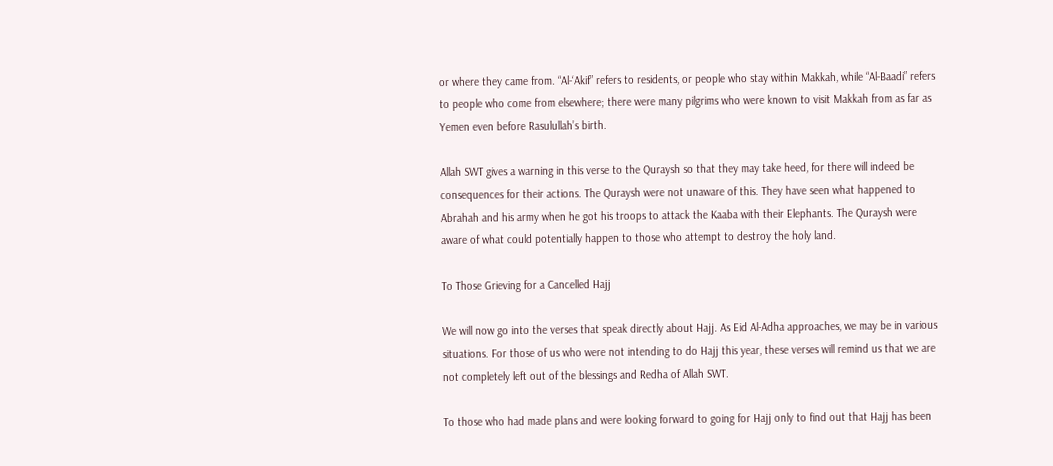or where they came from. “Al-‘Akif” refers to residents, or people who stay within Makkah, while “Al-Baadi” refers to people who come from elsewhere; there were many pilgrims who were known to visit Makkah from as far as Yemen even before Rasulullah’s birth.

Allah SWT gives a warning in this verse to the Quraysh so that they may take heed, for there will indeed be consequences for their actions. The Quraysh were not unaware of this. They have seen what happened to Abrahah and his army when he got his troops to attack the Kaaba with their Elephants. The Quraysh were aware of what could potentially happen to those who attempt to destroy the holy land.

To Those Grieving for a Cancelled Hajj

We will now go into the verses that speak directly about Hajj. As Eid Al-Adha approaches, we may be in various situations. For those of us who were not intending to do Hajj this year, these verses will remind us that we are not completely left out of the blessings and Redha of Allah SWT.

To those who had made plans and were looking forward to going for Hajj only to find out that Hajj has been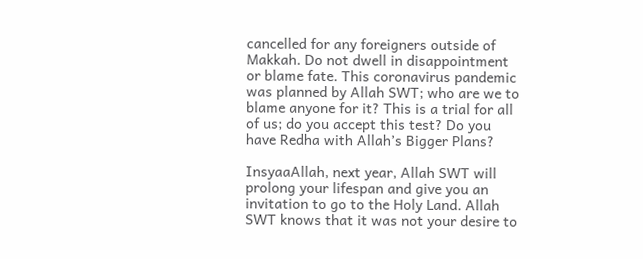cancelled for any foreigners outside of Makkah. Do not dwell in disappointment or blame fate. This coronavirus pandemic was planned by Allah SWT; who are we to blame anyone for it? This is a trial for all of us; do you accept this test? Do you have Redha with Allah’s Bigger Plans?

InsyaaAllah, next year, Allah SWT will prolong your lifespan and give you an invitation to go to the Holy Land. Allah SWT knows that it was not your desire to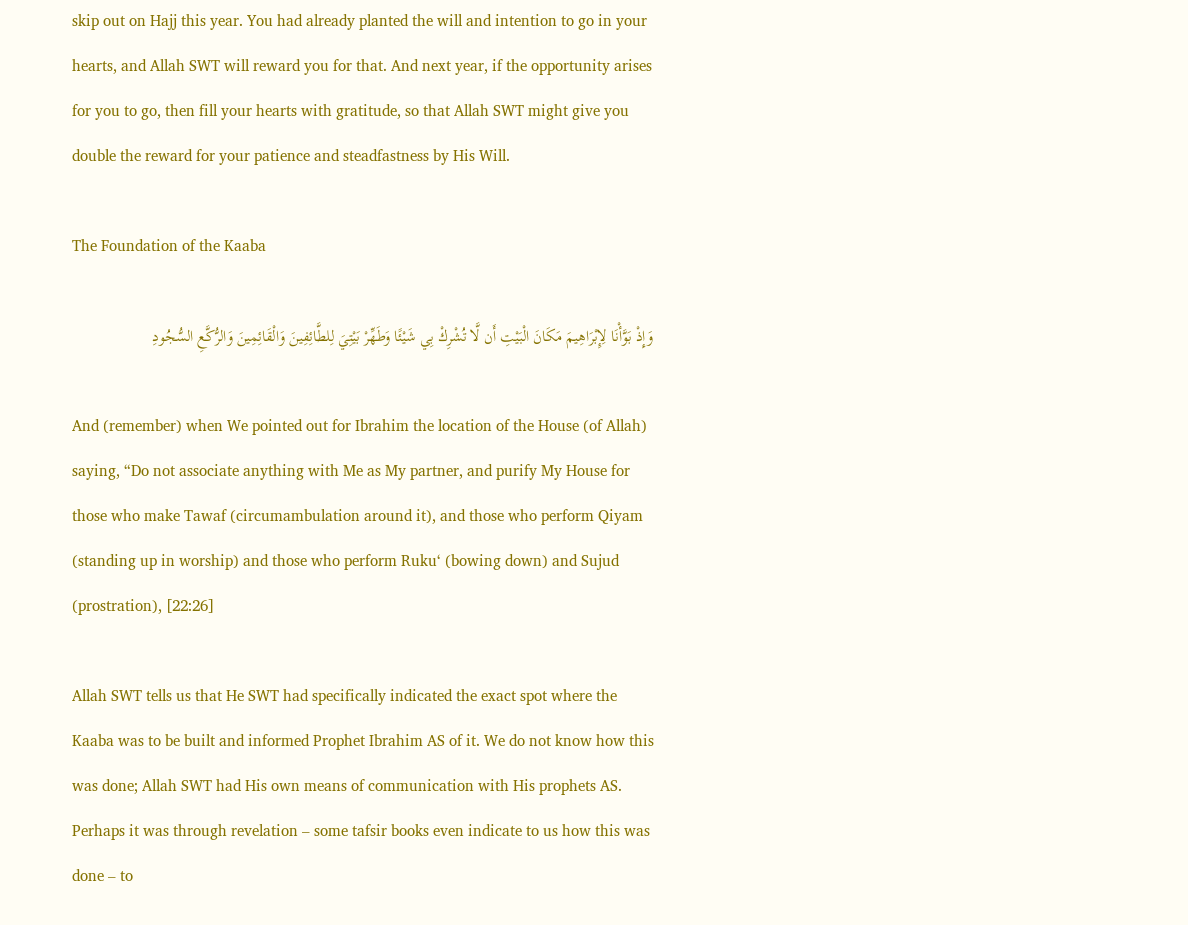skip out on Hajj this year. You had already planted the will and intention to go in your hearts, and Allah SWT will reward you for that. And next year, if the opportunity arises for you to go, then fill your hearts with gratitude, so that Allah SWT might give you double the reward for your patience and steadfastness by His Will.

The Foundation of the Kaaba

وَإِذْ بَوَّأْنَا لِإِبْرَاهِيمَ مَكَانَ الْبَيْتِ أَن لَّا تُشْرِكْ بِي شَيْئًا وَطَهِّرْ بَيْتِيَ لِلطَّائِفِينَ وَالْقَائِمِينَ وَالرُّكَّعِ السُّجُودِ

And (remember) when We pointed out for Ibrahim the location of the House (of Allah) saying, “Do not associate anything with Me as My partner, and purify My House for those who make Tawaf (circumambulation around it), and those who perform Qiyam (standing up in worship) and those who perform Ruku‘ (bowing down) and Sujud (prostration), [22:26]

Allah SWT tells us that He SWT had specifically indicated the exact spot where the Kaaba was to be built and informed Prophet Ibrahim AS of it. We do not know how this was done; Allah SWT had His own means of communication with His prophets AS. Perhaps it was through revelation – some tafsir books even indicate to us how this was done – to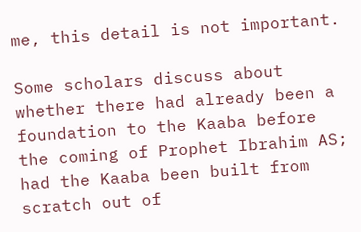me, this detail is not important.

Some scholars discuss about whether there had already been a foundation to the Kaaba before the coming of Prophet Ibrahim AS; had the Kaaba been built from scratch out of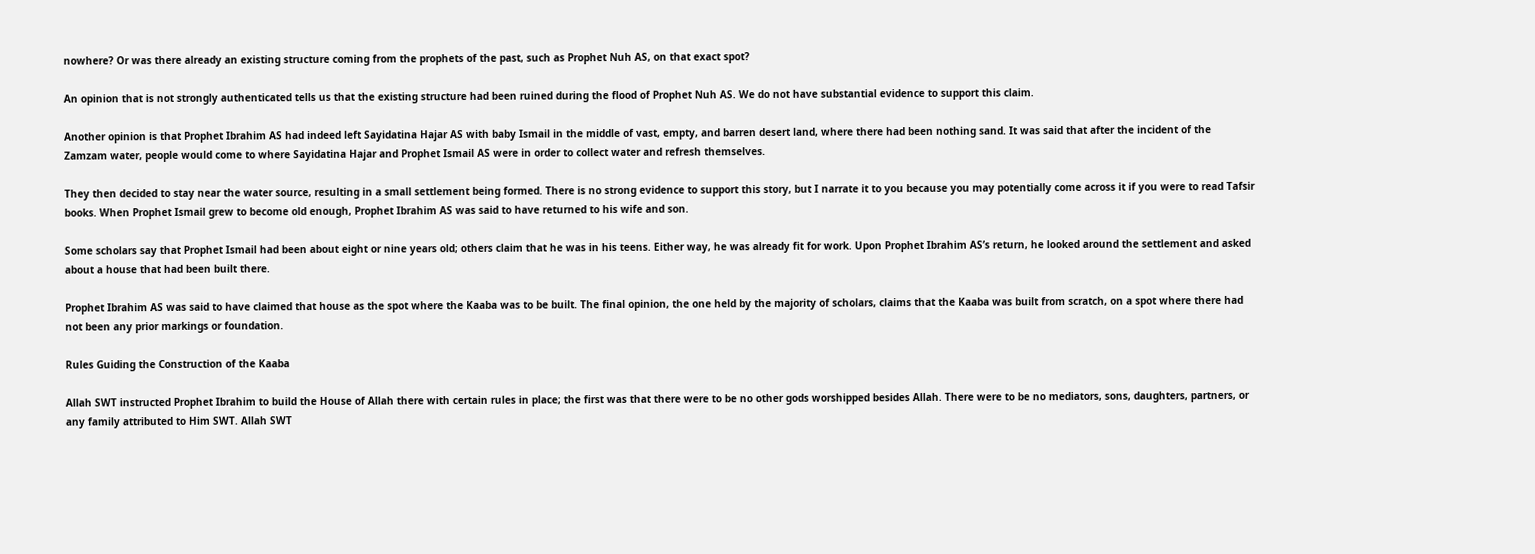nowhere? Or was there already an existing structure coming from the prophets of the past, such as Prophet Nuh AS, on that exact spot?

An opinion that is not strongly authenticated tells us that the existing structure had been ruined during the flood of Prophet Nuh AS. We do not have substantial evidence to support this claim.

Another opinion is that Prophet Ibrahim AS had indeed left Sayidatina Hajar AS with baby Ismail in the middle of vast, empty, and barren desert land, where there had been nothing sand. It was said that after the incident of the Zamzam water, people would come to where Sayidatina Hajar and Prophet Ismail AS were in order to collect water and refresh themselves.

They then decided to stay near the water source, resulting in a small settlement being formed. There is no strong evidence to support this story, but I narrate it to you because you may potentially come across it if you were to read Tafsir books. When Prophet Ismail grew to become old enough, Prophet Ibrahim AS was said to have returned to his wife and son.

Some scholars say that Prophet Ismail had been about eight or nine years old; others claim that he was in his teens. Either way, he was already fit for work. Upon Prophet Ibrahim AS’s return, he looked around the settlement and asked about a house that had been built there.

Prophet Ibrahim AS was said to have claimed that house as the spot where the Kaaba was to be built. The final opinion, the one held by the majority of scholars, claims that the Kaaba was built from scratch, on a spot where there had not been any prior markings or foundation.

Rules Guiding the Construction of the Kaaba

Allah SWT instructed Prophet Ibrahim to build the House of Allah there with certain rules in place; the first was that there were to be no other gods worshipped besides Allah. There were to be no mediators, sons, daughters, partners, or any family attributed to Him SWT. Allah SWT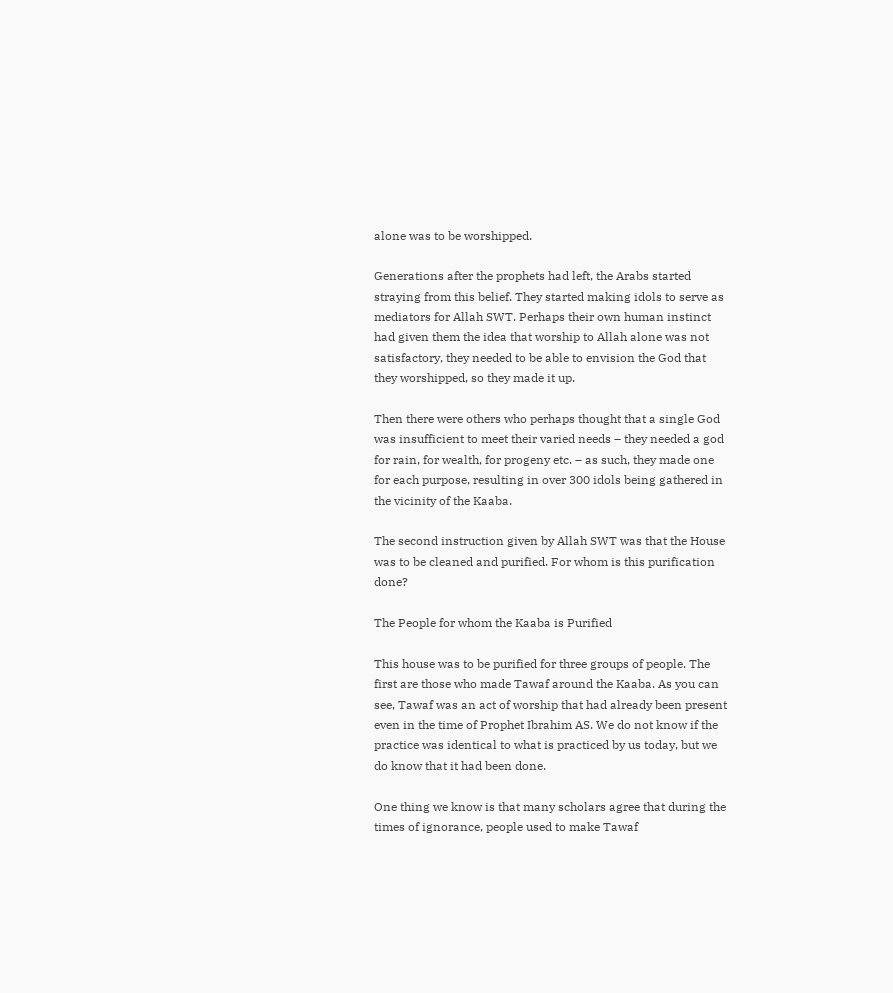alone was to be worshipped.

Generations after the prophets had left, the Arabs started straying from this belief. They started making idols to serve as mediators for Allah SWT. Perhaps their own human instinct had given them the idea that worship to Allah alone was not satisfactory, they needed to be able to envision the God that they worshipped, so they made it up.

Then there were others who perhaps thought that a single God was insufficient to meet their varied needs – they needed a god for rain, for wealth, for progeny etc. – as such, they made one for each purpose, resulting in over 300 idols being gathered in the vicinity of the Kaaba.

The second instruction given by Allah SWT was that the House was to be cleaned and purified. For whom is this purification done?

The People for whom the Kaaba is Purified

This house was to be purified for three groups of people. The first are those who made Tawaf around the Kaaba. As you can see, Tawaf was an act of worship that had already been present even in the time of Prophet Ibrahim AS. We do not know if the practice was identical to what is practiced by us today, but we do know that it had been done.

One thing we know is that many scholars agree that during the times of ignorance, people used to make Tawaf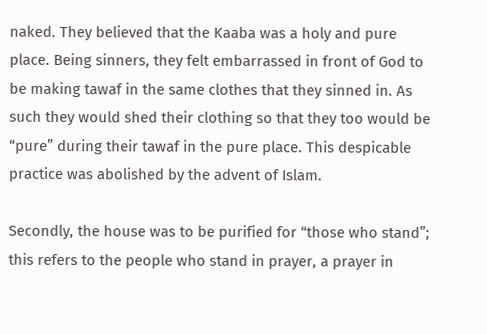naked. They believed that the Kaaba was a holy and pure place. Being sinners, they felt embarrassed in front of God to be making tawaf in the same clothes that they sinned in. As such they would shed their clothing so that they too would be “pure” during their tawaf in the pure place. This despicable practice was abolished by the advent of Islam.

Secondly, the house was to be purified for “those who stand”; this refers to the people who stand in prayer, a prayer in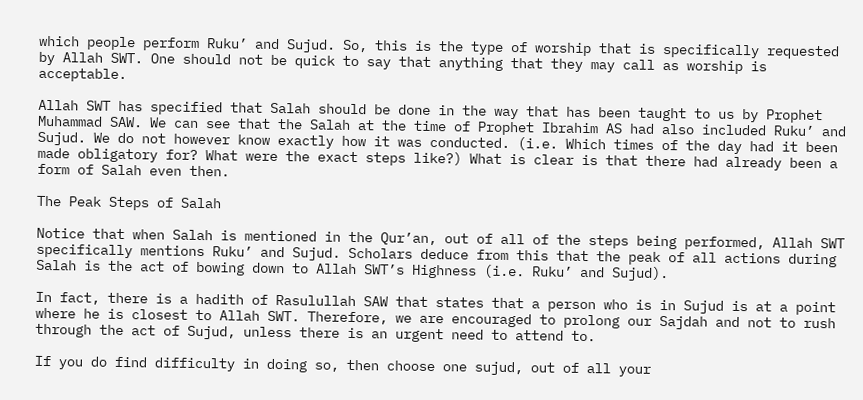which people perform Ruku’ and Sujud. So, this is the type of worship that is specifically requested by Allah SWT. One should not be quick to say that anything that they may call as worship is acceptable.

Allah SWT has specified that Salah should be done in the way that has been taught to us by Prophet Muhammad SAW. We can see that the Salah at the time of Prophet Ibrahim AS had also included Ruku’ and Sujud. We do not however know exactly how it was conducted. (i.e. Which times of the day had it been made obligatory for? What were the exact steps like?) What is clear is that there had already been a form of Salah even then.

The Peak Steps of Salah

Notice that when Salah is mentioned in the Qur’an, out of all of the steps being performed, Allah SWT specifically mentions Ruku’ and Sujud. Scholars deduce from this that the peak of all actions during Salah is the act of bowing down to Allah SWT’s Highness (i.e. Ruku’ and Sujud).

In fact, there is a hadith of Rasulullah SAW that states that a person who is in Sujud is at a point where he is closest to Allah SWT. Therefore, we are encouraged to prolong our Sajdah and not to rush through the act of Sujud, unless there is an urgent need to attend to.

If you do find difficulty in doing so, then choose one sujud, out of all your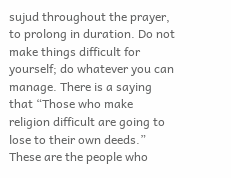sujud throughout the prayer, to prolong in duration. Do not make things difficult for yourself; do whatever you can manage. There is a saying that “Those who make religion difficult are going to lose to their own deeds.” These are the people who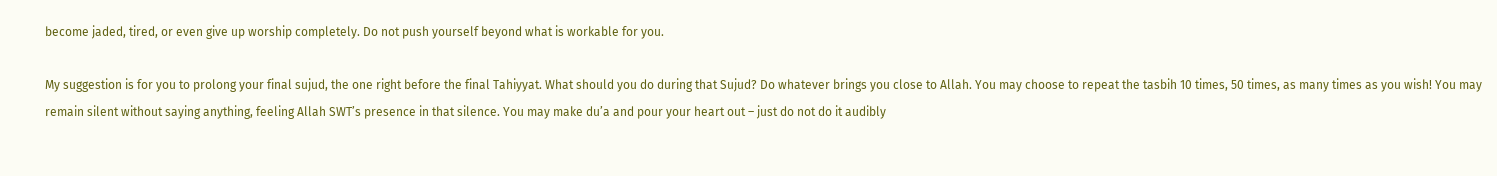become jaded, tired, or even give up worship completely. Do not push yourself beyond what is workable for you.

My suggestion is for you to prolong your final sujud, the one right before the final Tahiyyat. What should you do during that Sujud? Do whatever brings you close to Allah. You may choose to repeat the tasbih 10 times, 50 times, as many times as you wish! You may remain silent without saying anything, feeling Allah SWT’s presence in that silence. You may make du’a and pour your heart out – just do not do it audibly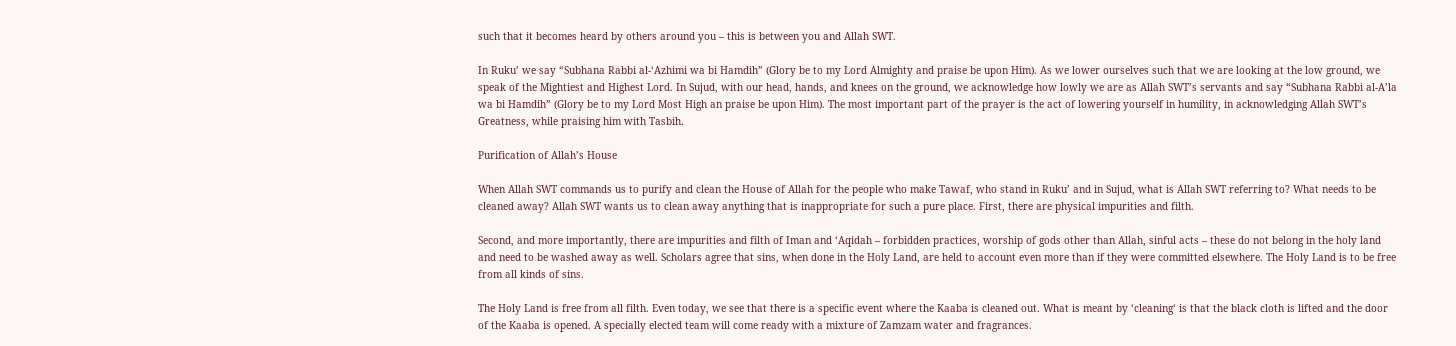such that it becomes heard by others around you – this is between you and Allah SWT.

In Ruku’ we say “Subhana Rabbi al-‘Azhimi wa bi Hamdih” (Glory be to my Lord Almighty and praise be upon Him). As we lower ourselves such that we are looking at the low ground, we speak of the Mightiest and Highest Lord. In Sujud, with our head, hands, and knees on the ground, we acknowledge how lowly we are as Allah SWT’s servants and say “Subhana Rabbi al-A’la wa bi Hamdih” (Glory be to my Lord Most High an praise be upon Him). The most important part of the prayer is the act of lowering yourself in humility, in acknowledging Allah SWT’s Greatness, while praising him with Tasbih.

Purification of Allah’s House

When Allah SWT commands us to purify and clean the House of Allah for the people who make Tawaf, who stand in Ruku’ and in Sujud, what is Allah SWT referring to? What needs to be cleaned away? Allah SWT wants us to clean away anything that is inappropriate for such a pure place. First, there are physical impurities and filth.

Second, and more importantly, there are impurities and filth of Iman and ‘Aqidah – forbidden practices, worship of gods other than Allah, sinful acts – these do not belong in the holy land and need to be washed away as well. Scholars agree that sins, when done in the Holy Land, are held to account even more than if they were committed elsewhere. The Holy Land is to be free from all kinds of sins.

The Holy Land is free from all filth. Even today, we see that there is a specific event where the Kaaba is cleaned out. What is meant by ‘cleaning‘ is that the black cloth is lifted and the door of the Kaaba is opened. A specially elected team will come ready with a mixture of Zamzam water and fragrances.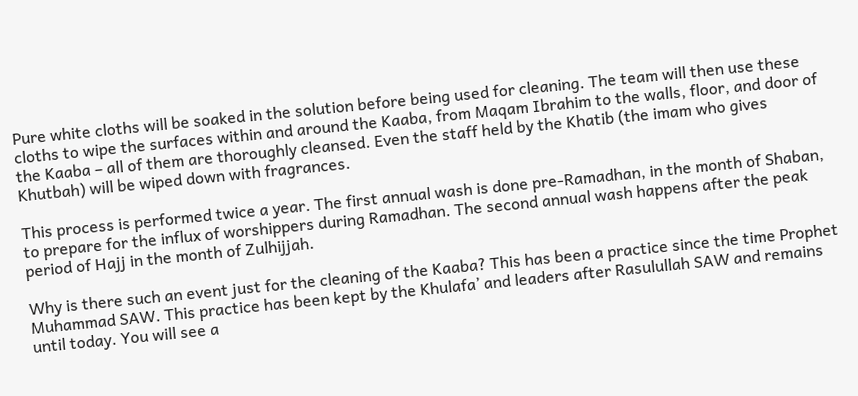Pure white cloths will be soaked in the solution before being used for cleaning. The team will then use these cloths to wipe the surfaces within and around the Kaaba, from Maqam Ibrahim to the walls, floor, and door of the Kaaba – all of them are thoroughly cleansed. Even the staff held by the Khatib (the imam who gives Khutbah) will be wiped down with fragrances.

This process is performed twice a year. The first annual wash is done pre-Ramadhan, in the month of Shaban, to prepare for the influx of worshippers during Ramadhan. The second annual wash happens after the peak period of Hajj in the month of Zulhijjah.

Why is there such an event just for the cleaning of the Kaaba? This has been a practice since the time Prophet Muhammad SAW. This practice has been kept by the Khulafa’ and leaders after Rasulullah SAW and remains until today. You will see a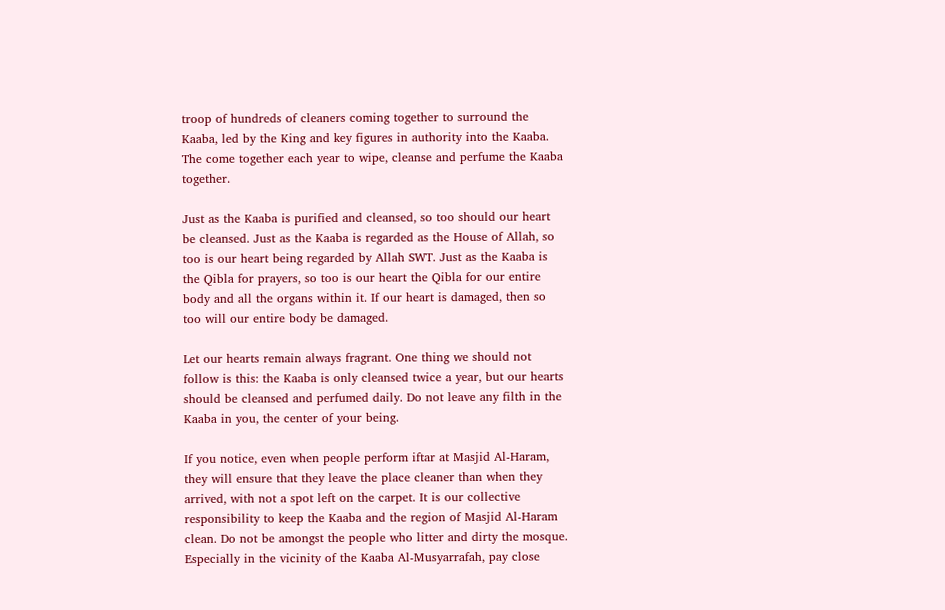troop of hundreds of cleaners coming together to surround the Kaaba, led by the King and key figures in authority into the Kaaba. The come together each year to wipe, cleanse and perfume the Kaaba together.

Just as the Kaaba is purified and cleansed, so too should our heart be cleansed. Just as the Kaaba is regarded as the House of Allah, so too is our heart being regarded by Allah SWT. Just as the Kaaba is the Qibla for prayers, so too is our heart the Qibla for our entire body and all the organs within it. If our heart is damaged, then so too will our entire body be damaged.

Let our hearts remain always fragrant. One thing we should not follow is this: the Kaaba is only cleansed twice a year, but our hearts should be cleansed and perfumed daily. Do not leave any filth in the Kaaba in you, the center of your being.

If you notice, even when people perform iftar at Masjid Al-Haram, they will ensure that they leave the place cleaner than when they arrived, with not a spot left on the carpet. It is our collective responsibility to keep the Kaaba and the region of Masjid Al-Haram clean. Do not be amongst the people who litter and dirty the mosque. Especially in the vicinity of the Kaaba Al-Musyarrafah, pay close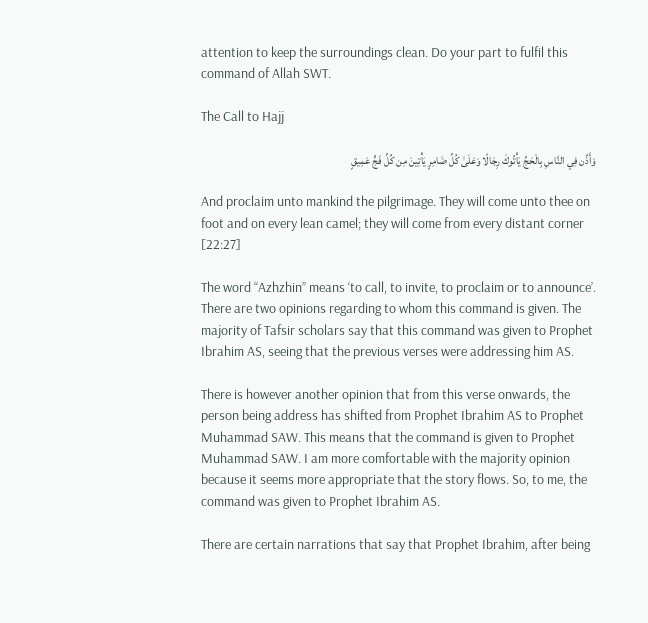attention to keep the surroundings clean. Do your part to fulfil this command of Allah SWT.

The Call to Hajj

وَأَذِّن فِي النَّاسِ بِالْحَجِّ يَأْتُوكَ رِجَالًا وَعَلَىٰ كُلِّ ضَامِرٍ يَأْتِينَ مِن كُلِّ فَجٍّ عَمِيقٍ

And proclaim unto mankind the pilgrimage. They will come unto thee on foot and on every lean camel; they will come from every distant corner [22:27]

The word “Azhzhin” means ‘to call, to invite, to proclaim or to announce’. There are two opinions regarding to whom this command is given. The majority of Tafsir scholars say that this command was given to Prophet Ibrahim AS, seeing that the previous verses were addressing him AS.

There is however another opinion that from this verse onwards, the person being address has shifted from Prophet Ibrahim AS to Prophet Muhammad SAW. This means that the command is given to Prophet Muhammad SAW. I am more comfortable with the majority opinion because it seems more appropriate that the story flows. So, to me, the command was given to Prophet Ibrahim AS.

There are certain narrations that say that Prophet Ibrahim, after being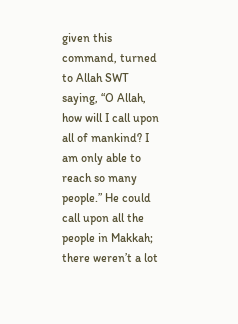given this command, turned to Allah SWT saying, “O Allah, how will I call upon all of mankind? I am only able to reach so many people.” He could call upon all the people in Makkah; there weren’t a lot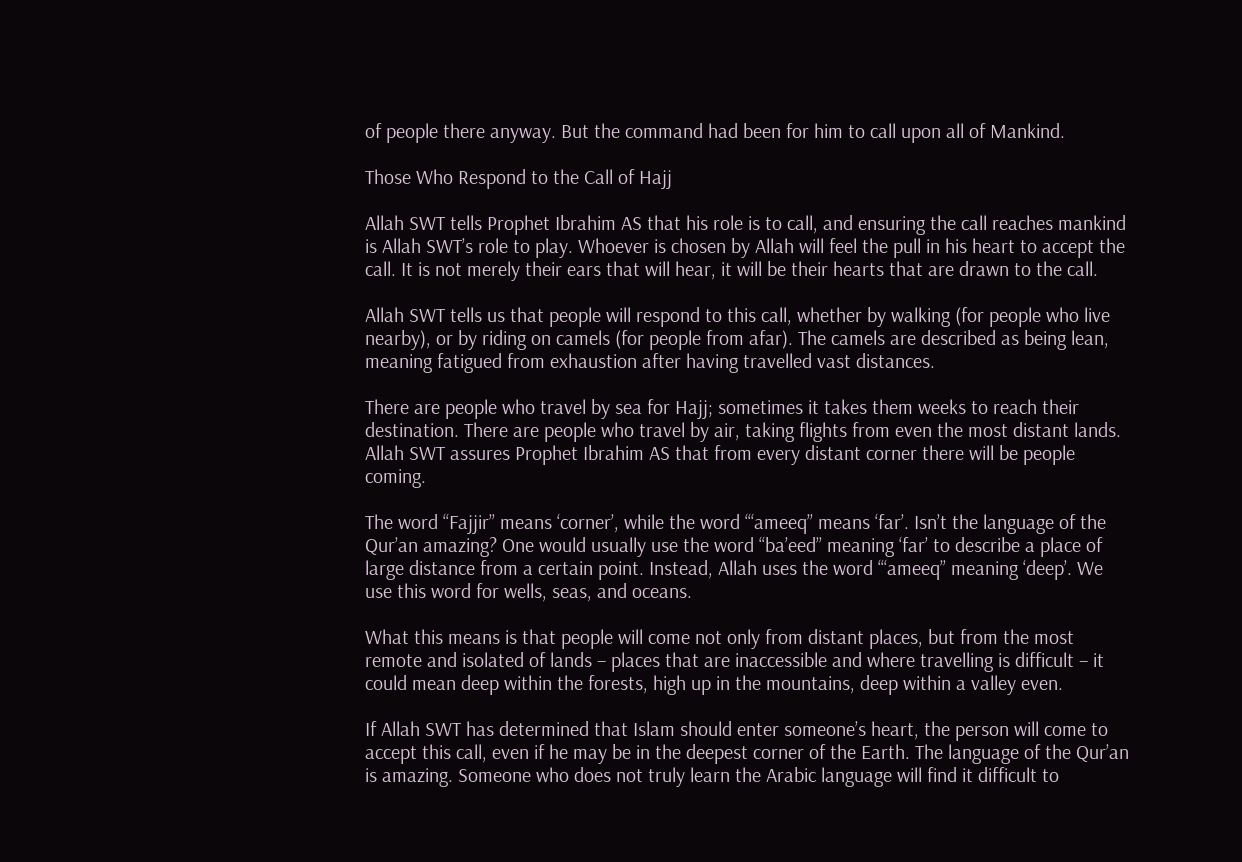of people there anyway. But the command had been for him to call upon all of Mankind.

Those Who Respond to the Call of Hajj

Allah SWT tells Prophet Ibrahim AS that his role is to call, and ensuring the call reaches mankind is Allah SWT’s role to play. Whoever is chosen by Allah will feel the pull in his heart to accept the call. It is not merely their ears that will hear, it will be their hearts that are drawn to the call.

Allah SWT tells us that people will respond to this call, whether by walking (for people who live nearby), or by riding on camels (for people from afar). The camels are described as being lean, meaning fatigued from exhaustion after having travelled vast distances.

There are people who travel by sea for Hajj; sometimes it takes them weeks to reach their destination. There are people who travel by air, taking flights from even the most distant lands. Allah SWT assures Prophet Ibrahim AS that from every distant corner there will be people coming.

The word “Fajjir” means ‘corner’, while the word “‘ameeq” means ‘far’. Isn’t the language of the Qur’an amazing? One would usually use the word “ba’eed” meaning ‘far’ to describe a place of large distance from a certain point. Instead, Allah uses the word “‘ameeq” meaning ‘deep’. We use this word for wells, seas, and oceans.

What this means is that people will come not only from distant places, but from the most remote and isolated of lands – places that are inaccessible and where travelling is difficult – it could mean deep within the forests, high up in the mountains, deep within a valley even.

If Allah SWT has determined that Islam should enter someone’s heart, the person will come to accept this call, even if he may be in the deepest corner of the Earth. The language of the Qur’an is amazing. Someone who does not truly learn the Arabic language will find it difficult to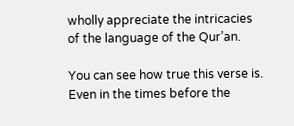wholly appreciate the intricacies of the language of the Qur’an.

You can see how true this verse is. Even in the times before the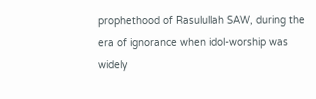prophethood of Rasulullah SAW, during the era of ignorance when idol-worship was widely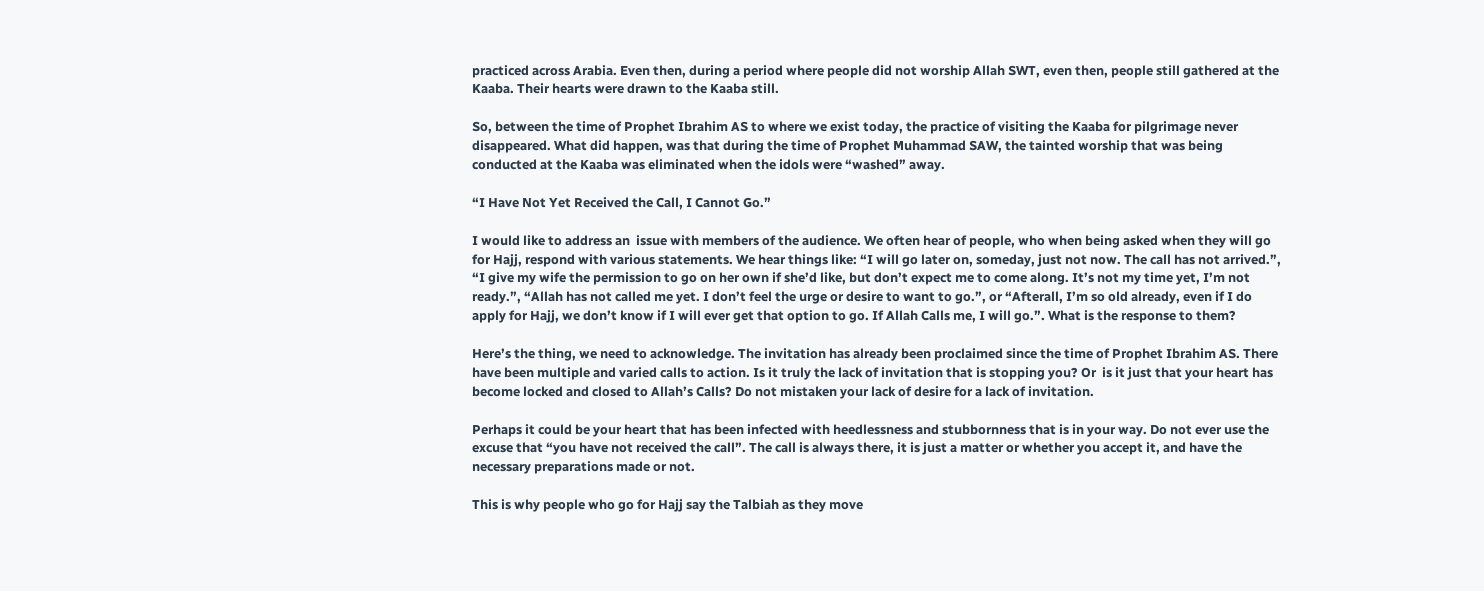practiced across Arabia. Even then, during a period where people did not worship Allah SWT, even then, people still gathered at the Kaaba. Their hearts were drawn to the Kaaba still.

So, between the time of Prophet Ibrahim AS to where we exist today, the practice of visiting the Kaaba for pilgrimage never disappeared. What did happen, was that during the time of Prophet Muhammad SAW, the tainted worship that was being conducted at the Kaaba was eliminated when the idols were “washed” away.

“I Have Not Yet Received the Call, I Cannot Go.”

I would like to address an  issue with members of the audience. We often hear of people, who when being asked when they will go for Hajj, respond with various statements. We hear things like: “I will go later on, someday, just not now. The call has not arrived.”, “I give my wife the permission to go on her own if she’d like, but don’t expect me to come along. It’s not my time yet, I’m not ready.”, “Allah has not called me yet. I don’t feel the urge or desire to want to go.”, or “Afterall, I’m so old already, even if I do apply for Hajj, we don’t know if I will ever get that option to go. If Allah Calls me, I will go.”. What is the response to them?

Here’s the thing, we need to acknowledge. The invitation has already been proclaimed since the time of Prophet Ibrahim AS. There have been multiple and varied calls to action. Is it truly the lack of invitation that is stopping you? Or  is it just that your heart has become locked and closed to Allah’s Calls? Do not mistaken your lack of desire for a lack of invitation.

Perhaps it could be your heart that has been infected with heedlessness and stubbornness that is in your way. Do not ever use the excuse that “you have not received the call”. The call is always there, it is just a matter or whether you accept it, and have the necessary preparations made or not.

This is why people who go for Hajj say the Talbiah as they move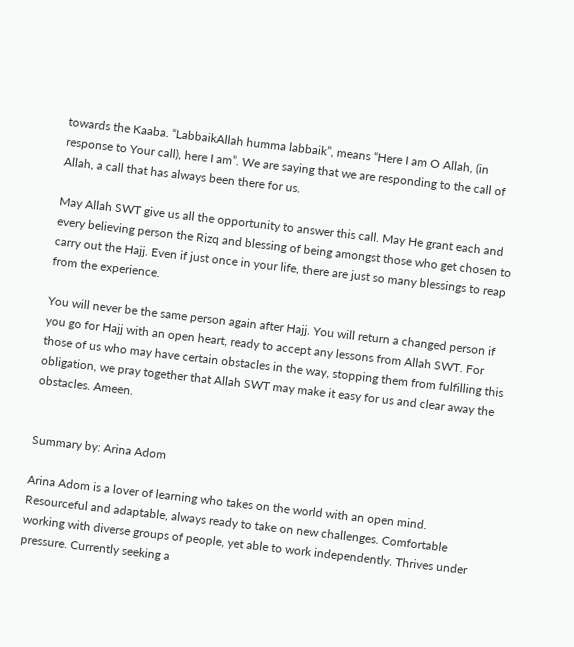towards the Kaaba. “LabbaikAllah humma labbaik”, means “Here I am O Allah, (in response to Your call), here I am”. We are saying that we are responding to the call of Allah, a call that has always been there for us.

May Allah SWT give us all the opportunity to answer this call. May He grant each and every believing person the Rizq and blessing of being amongst those who get chosen to carry out the Hajj. Even if just once in your life, there are just so many blessings to reap from the experience.

You will never be the same person again after Hajj. You will return a changed person if you go for Hajj with an open heart, ready to accept any lessons from Allah SWT. For those of us who may have certain obstacles in the way, stopping them from fulfilling this obligation, we pray together that Allah SWT may make it easy for us and clear away the obstacles. Ameen.


Summary by: Arina Adom

Arina Adom is a lover of learning who takes on the world with an open mind. Resourceful and adaptable, always ready to take on new challenges. Comfortable working with diverse groups of people, yet able to work independently. Thrives under pressure. Currently seeking a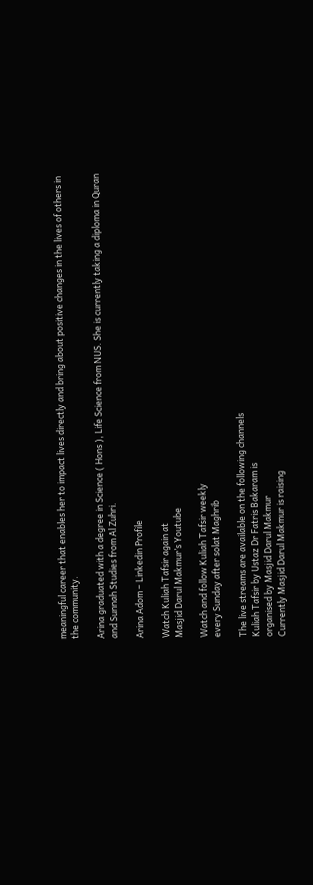meaningful career that enables her to impact lives directly and bring about positive changes in the lives of others in the community.

Arina graduated with a degree in Science ( Hons ), Life Science from NUS. She is currently taking a diploma in Quran and Sunnah Studies from Al Zuhri.

Arina Adom – Linkedin Profile

Watch Kuliah Tafsir again at
Masjid Darul Makmur’s Youtube

Watch and follow Kuliah Tafsir weekly
every Sunday after solat Maghrib

The live streams are available on the following channels
Kuliah Tafsir by Ustaz Dr Fatris Bakaram is
organised by Masjid Darul Makmur
Currently Masjid Darul Makmur is raising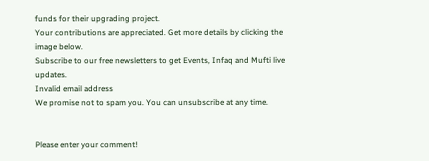funds for their upgrading project.
Your contributions are appreciated. Get more details by clicking the image below.
Subscribe to our free newsletters to get Events, Infaq and Mufti live updates.
Invalid email address
We promise not to spam you. You can unsubscribe at any time.


Please enter your comment!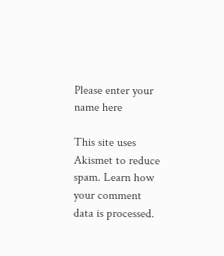Please enter your name here

This site uses Akismet to reduce spam. Learn how your comment data is processed.